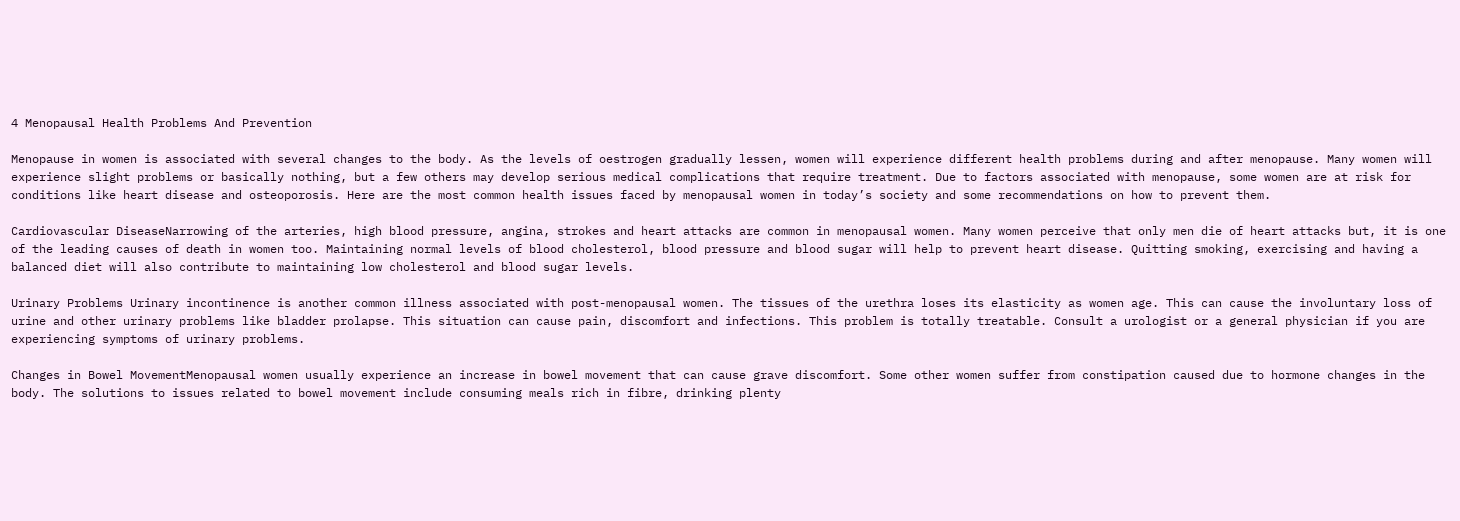4 Menopausal Health Problems And Prevention

Menopause in women is associated with several changes to the body. As the levels of oestrogen gradually lessen, women will experience different health problems during and after menopause. Many women will experience slight problems or basically nothing, but a few others may develop serious medical complications that require treatment. Due to factors associated with menopause, some women are at risk for conditions like heart disease and osteoporosis. Here are the most common health issues faced by menopausal women in today’s society and some recommendations on how to prevent them.

Cardiovascular DiseaseNarrowing of the arteries, high blood pressure, angina, strokes and heart attacks are common in menopausal women. Many women perceive that only men die of heart attacks but, it is one of the leading causes of death in women too. Maintaining normal levels of blood cholesterol, blood pressure and blood sugar will help to prevent heart disease. Quitting smoking, exercising and having a balanced diet will also contribute to maintaining low cholesterol and blood sugar levels.

Urinary Problems Urinary incontinence is another common illness associated with post-menopausal women. The tissues of the urethra loses its elasticity as women age. This can cause the involuntary loss of urine and other urinary problems like bladder prolapse. This situation can cause pain, discomfort and infections. This problem is totally treatable. Consult a urologist or a general physician if you are experiencing symptoms of urinary problems.

Changes in Bowel MovementMenopausal women usually experience an increase in bowel movement that can cause grave discomfort. Some other women suffer from constipation caused due to hormone changes in the body. The solutions to issues related to bowel movement include consuming meals rich in fibre, drinking plenty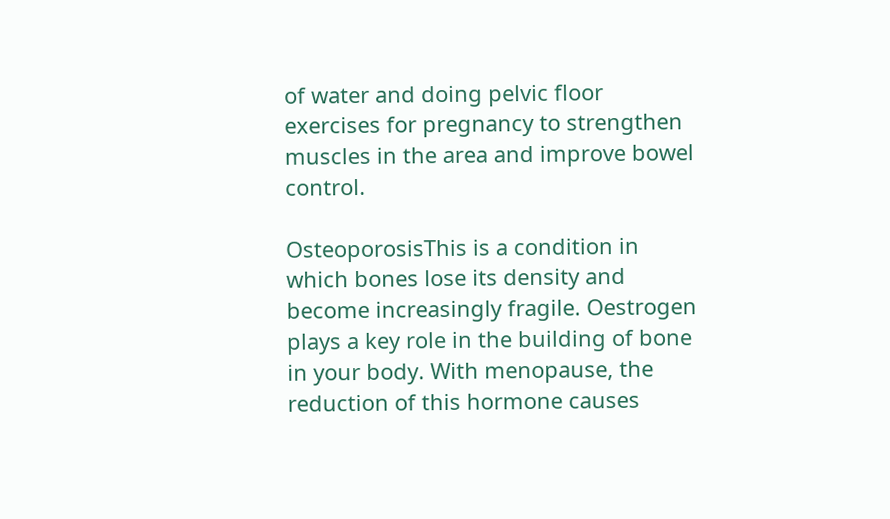of water and doing pelvic floor exercises for pregnancy to strengthen muscles in the area and improve bowel control.

OsteoporosisThis is a condition in which bones lose its density and become increasingly fragile. Oestrogen plays a key role in the building of bone in your body. With menopause, the reduction of this hormone causes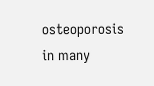osteoporosis in many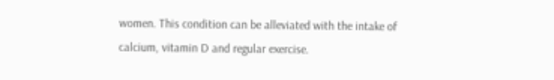women. This condition can be alleviated with the intake of calcium, vitamin D and regular exercise.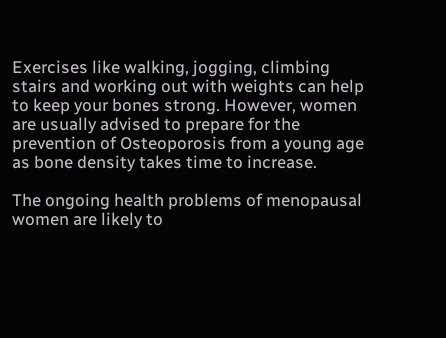Exercises like walking, jogging, climbing stairs and working out with weights can help to keep your bones strong. However, women are usually advised to prepare for the prevention of Osteoporosis from a young age as bone density takes time to increase.

The ongoing health problems of menopausal women are likely to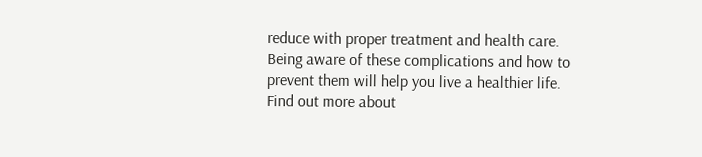reduce with proper treatment and health care. Being aware of these complications and how to prevent them will help you live a healthier life.  Find out more about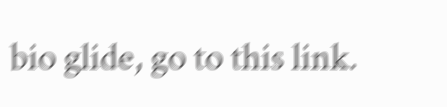bio glide, go to this link.